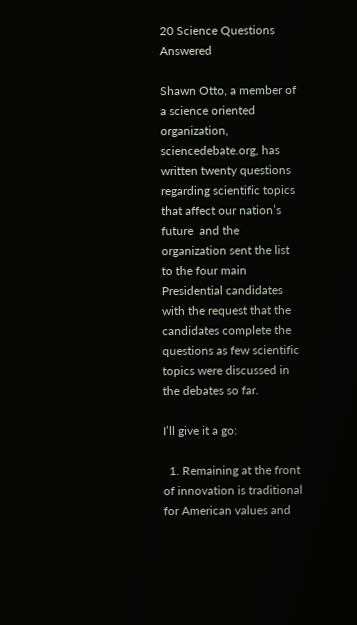20 Science Questions Answered

Shawn Otto, a member of a science oriented organization, sciencedebate.org, has written twenty questions regarding scientific topics that affect our nation’s future  and the organization sent the list to the four main Presidential candidates with the request that the candidates complete the questions as few scientific topics were discussed in the debates so far.

I’ll give it a go:

  1. Remaining at the front of innovation is traditional for American values and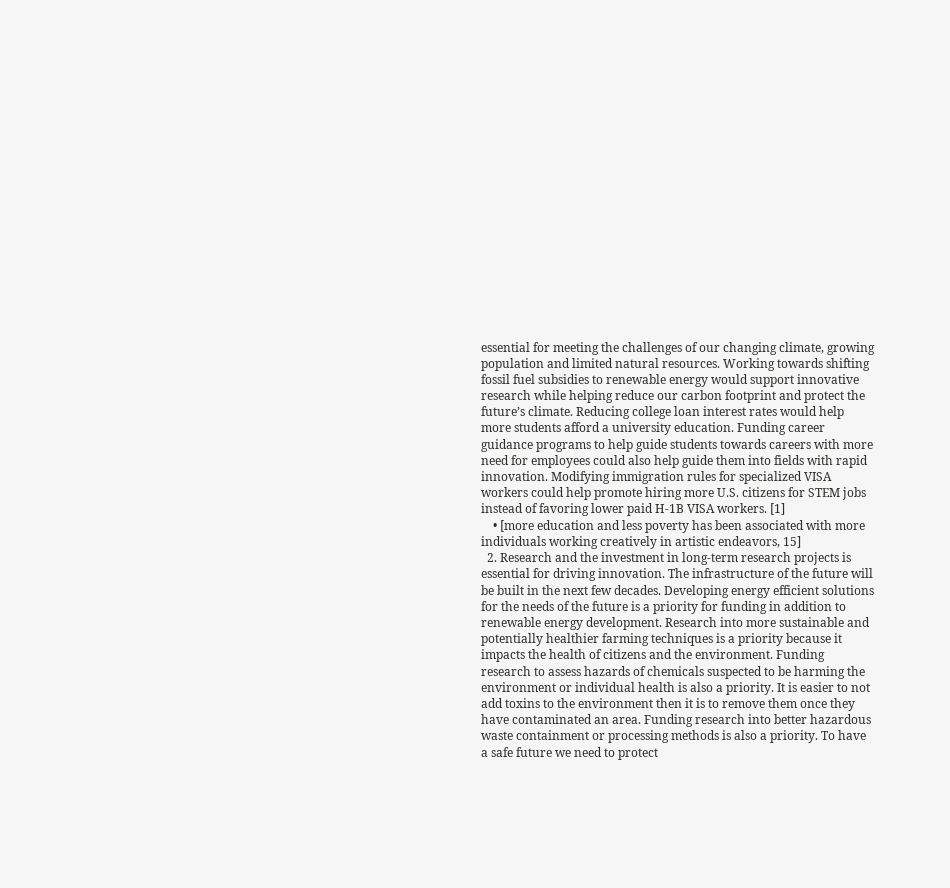essential for meeting the challenges of our changing climate, growing population and limited natural resources. Working towards shifting fossil fuel subsidies to renewable energy would support innovative research while helping reduce our carbon footprint and protect the future’s climate. Reducing college loan interest rates would help more students afford a university education. Funding career guidance programs to help guide students towards careers with more need for employees could also help guide them into fields with rapid innovation. Modifying immigration rules for specialized VISA workers could help promote hiring more U.S. citizens for STEM jobs instead of favoring lower paid H-1B VISA workers. [1]
    • [more education and less poverty has been associated with more individuals working creatively in artistic endeavors, 15]
  2. Research and the investment in long-term research projects is essential for driving innovation. The infrastructure of the future will be built in the next few decades. Developing energy efficient solutions for the needs of the future is a priority for funding in addition to renewable energy development. Research into more sustainable and potentially healthier farming techniques is a priority because it impacts the health of citizens and the environment. Funding research to assess hazards of chemicals suspected to be harming the environment or individual health is also a priority. It is easier to not add toxins to the environment then it is to remove them once they have contaminated an area. Funding research into better hazardous waste containment or processing methods is also a priority. To have a safe future we need to protect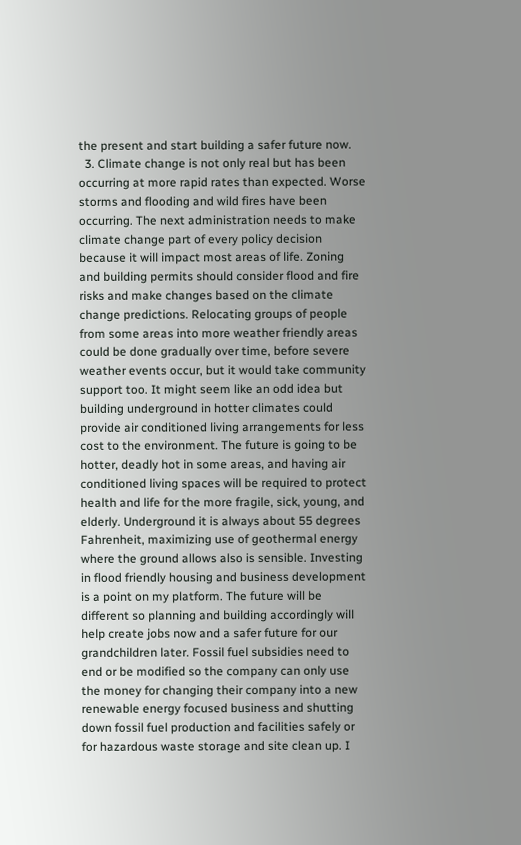the present and start building a safer future now.
  3. Climate change is not only real but has been occurring at more rapid rates than expected. Worse storms and flooding and wild fires have been occurring. The next administration needs to make climate change part of every policy decision because it will impact most areas of life. Zoning and building permits should consider flood and fire risks and make changes based on the climate change predictions. Relocating groups of people from some areas into more weather friendly areas could be done gradually over time, before severe weather events occur, but it would take community support too. It might seem like an odd idea but building underground in hotter climates could provide air conditioned living arrangements for less cost to the environment. The future is going to be hotter, deadly hot in some areas, and having air conditioned living spaces will be required to protect health and life for the more fragile, sick, young, and elderly. Underground it is always about 55 degrees Fahrenheit, maximizing use of geothermal energy where the ground allows also is sensible. Investing in flood friendly housing and business development is a point on my platform. The future will be different so planning and building accordingly will help create jobs now and a safer future for our grandchildren later. Fossil fuel subsidies need to end or be modified so the company can only use the money for changing their company into a new renewable energy focused business and shutting down fossil fuel production and facilities safely or for hazardous waste storage and site clean up. I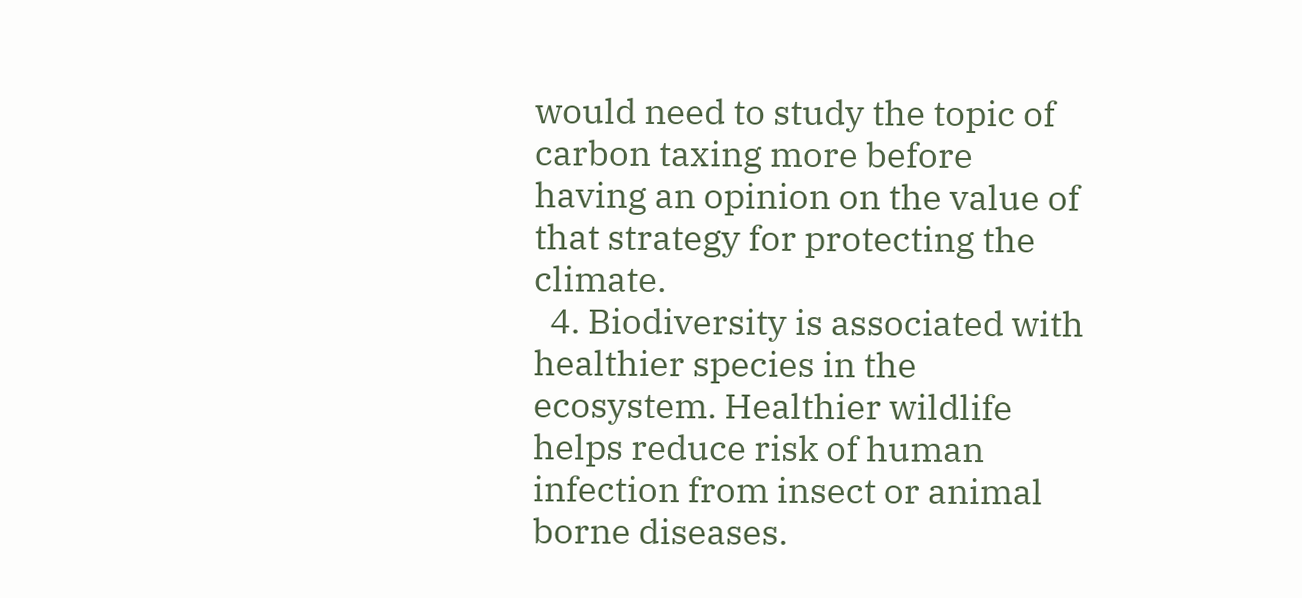would need to study the topic of carbon taxing more before having an opinion on the value of that strategy for protecting the climate.
  4. Biodiversity is associated with healthier species in the ecosystem. Healthier wildlife helps reduce risk of human infection from insect or animal borne diseases.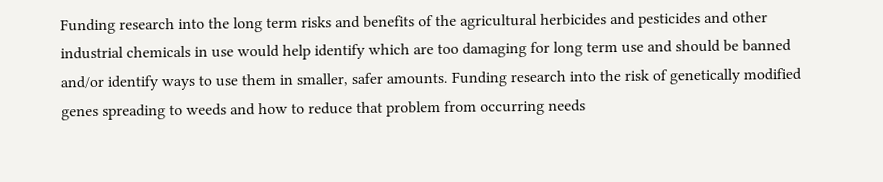Funding research into the long term risks and benefits of the agricultural herbicides and pesticides and other industrial chemicals in use would help identify which are too damaging for long term use and should be banned and/or identify ways to use them in smaller, safer amounts. Funding research into the risk of genetically modified genes spreading to weeds and how to reduce that problem from occurring needs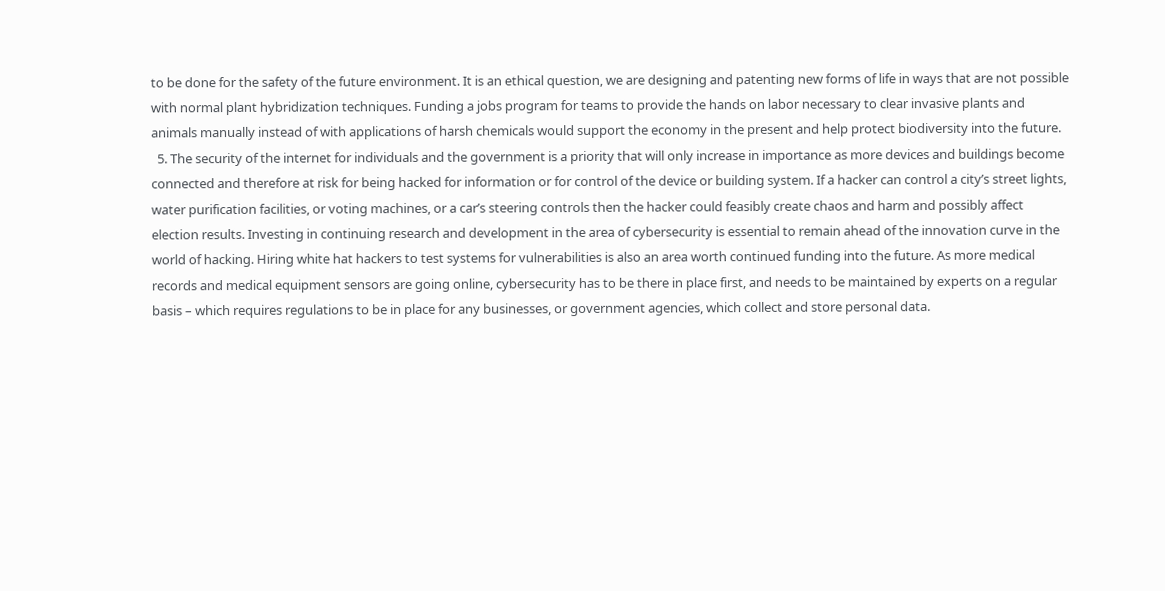to be done for the safety of the future environment. It is an ethical question, we are designing and patenting new forms of life in ways that are not possible with normal plant hybridization techniques. Funding a jobs program for teams to provide the hands on labor necessary to clear invasive plants and animals manually instead of with applications of harsh chemicals would support the economy in the present and help protect biodiversity into the future.
  5. The security of the internet for individuals and the government is a priority that will only increase in importance as more devices and buildings become connected and therefore at risk for being hacked for information or for control of the device or building system. If a hacker can control a city’s street lights, water purification facilities, or voting machines, or a car’s steering controls then the hacker could feasibly create chaos and harm and possibly affect election results. Investing in continuing research and development in the area of cybersecurity is essential to remain ahead of the innovation curve in the world of hacking. Hiring white hat hackers to test systems for vulnerabilities is also an area worth continued funding into the future. As more medical records and medical equipment sensors are going online, cybersecurity has to be there in place first, and needs to be maintained by experts on a regular basis – which requires regulations to be in place for any businesses, or government agencies, which collect and store personal data.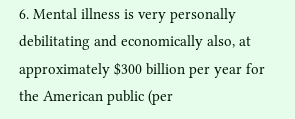6. Mental illness is very personally debilitating and economically also, at approximately $300 billion per year for the American public (per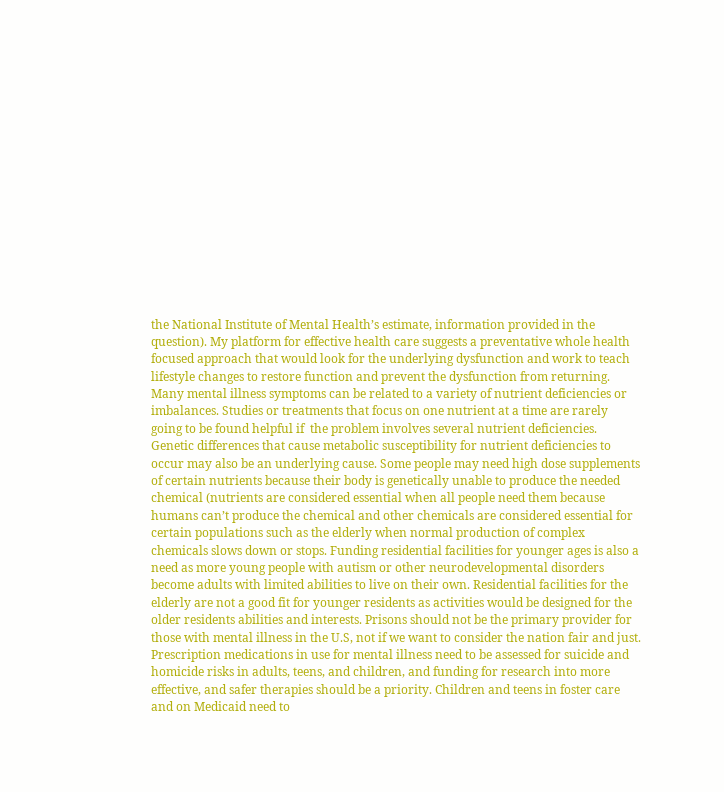the National Institute of Mental Health’s estimate, information provided in the question). My platform for effective health care suggests a preventative whole health focused approach that would look for the underlying dysfunction and work to teach lifestyle changes to restore function and prevent the dysfunction from returning. Many mental illness symptoms can be related to a variety of nutrient deficiencies or imbalances. Studies or treatments that focus on one nutrient at a time are rarely going to be found helpful if  the problem involves several nutrient deficiencies. Genetic differences that cause metabolic susceptibility for nutrient deficiencies to occur may also be an underlying cause. Some people may need high dose supplements of certain nutrients because their body is genetically unable to produce the needed chemical (nutrients are considered essential when all people need them because humans can’t produce the chemical and other chemicals are considered essential for certain populations such as the elderly when normal production of complex chemicals slows down or stops. Funding residential facilities for younger ages is also a need as more young people with autism or other neurodevelopmental disorders become adults with limited abilities to live on their own. Residential facilities for the elderly are not a good fit for younger residents as activities would be designed for the older residents abilities and interests. Prisons should not be the primary provider for those with mental illness in the U.S, not if we want to consider the nation fair and just. Prescription medications in use for mental illness need to be assessed for suicide and homicide risks in adults, teens, and children, and funding for research into more effective, and safer therapies should be a priority. Children and teens in foster care and on Medicaid need to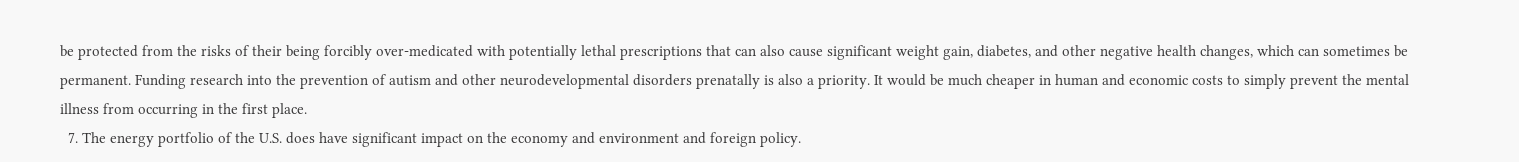be protected from the risks of their being forcibly over-medicated with potentially lethal prescriptions that can also cause significant weight gain, diabetes, and other negative health changes, which can sometimes be permanent. Funding research into the prevention of autism and other neurodevelopmental disorders prenatally is also a priority. It would be much cheaper in human and economic costs to simply prevent the mental illness from occurring in the first place.
  7. The energy portfolio of the U.S. does have significant impact on the economy and environment and foreign policy.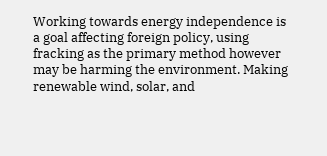Working towards energy independence is a goal affecting foreign policy, using fracking as the primary method however may be harming the environment. Making renewable wind, solar, and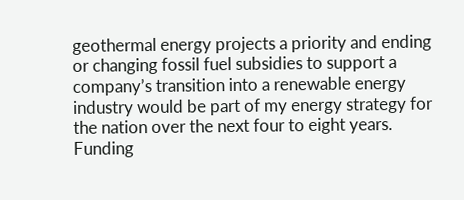geothermal energy projects a priority and ending or changing fossil fuel subsidies to support a company’s transition into a renewable energy industry would be part of my energy strategy for the nation over the next four to eight years. Funding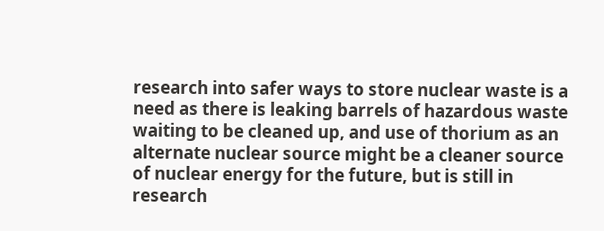research into safer ways to store nuclear waste is a need as there is leaking barrels of hazardous waste waiting to be cleaned up, and use of thorium as an alternate nuclear source might be a cleaner source of nuclear energy for the future, but is still in research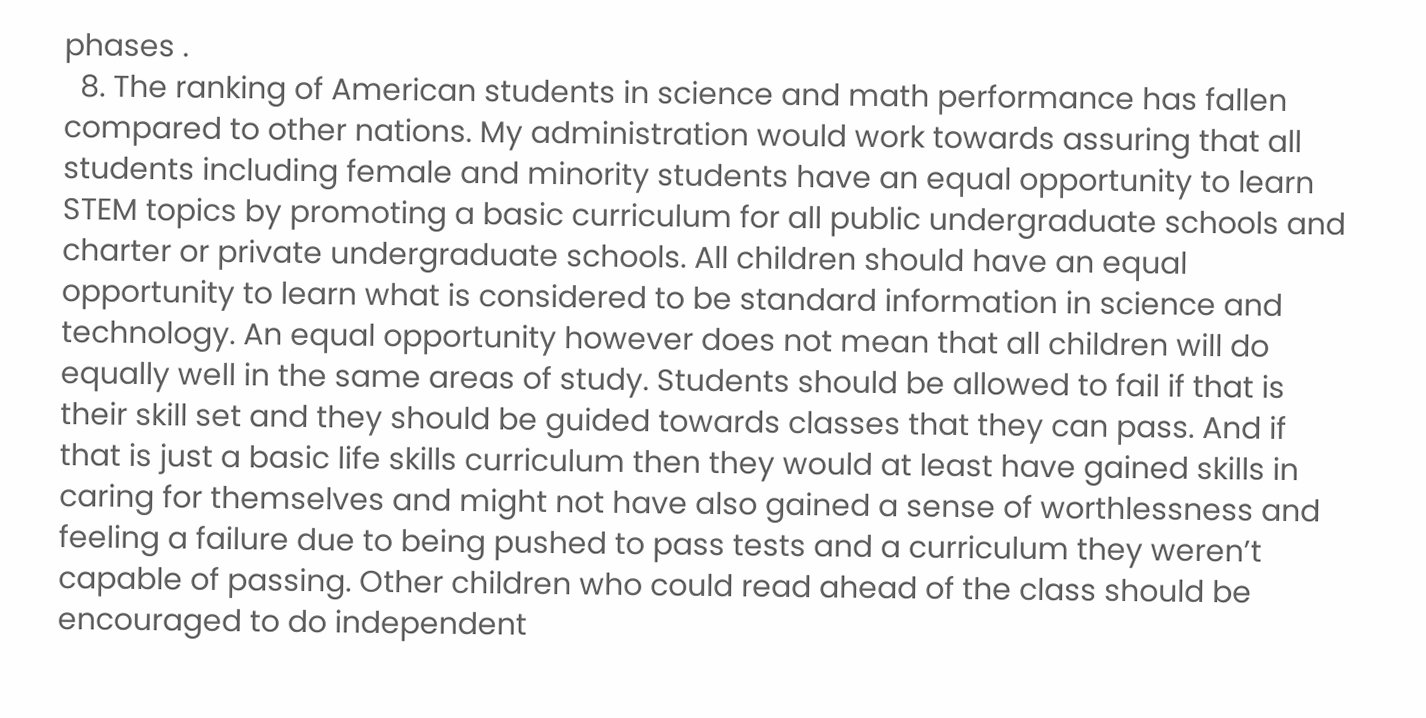phases .
  8. The ranking of American students in science and math performance has fallen compared to other nations. My administration would work towards assuring that all students including female and minority students have an equal opportunity to learn STEM topics by promoting a basic curriculum for all public undergraduate schools and charter or private undergraduate schools. All children should have an equal opportunity to learn what is considered to be standard information in science and technology. An equal opportunity however does not mean that all children will do equally well in the same areas of study. Students should be allowed to fail if that is their skill set and they should be guided towards classes that they can pass. And if that is just a basic life skills curriculum then they would at least have gained skills in caring for themselves and might not have also gained a sense of worthlessness and feeling a failure due to being pushed to pass tests and a curriculum they weren’t capable of passing. Other children who could read ahead of the class should be encouraged to do independent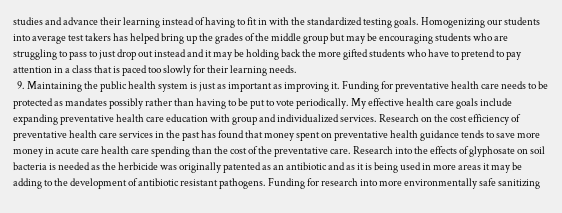studies and advance their learning instead of having to fit in with the standardized testing goals. Homogenizing our students into average test takers has helped bring up the grades of the middle group but may be encouraging students who are struggling to pass to just drop out instead and it may be holding back the more gifted students who have to pretend to pay attention in a class that is paced too slowly for their learning needs.
  9. Maintaining the public health system is just as important as improving it. Funding for preventative health care needs to be protected as mandates possibly rather than having to be put to vote periodically. My effective health care goals include expanding preventative health care education with group and individualized services. Research on the cost efficiency of preventative health care services in the past has found that money spent on preventative health guidance tends to save more money in acute care health care spending than the cost of the preventative care. Research into the effects of glyphosate on soil bacteria is needed as the herbicide was originally patented as an antibiotic and as it is being used in more areas it may be adding to the development of antibiotic resistant pathogens. Funding for research into more environmentally safe sanitizing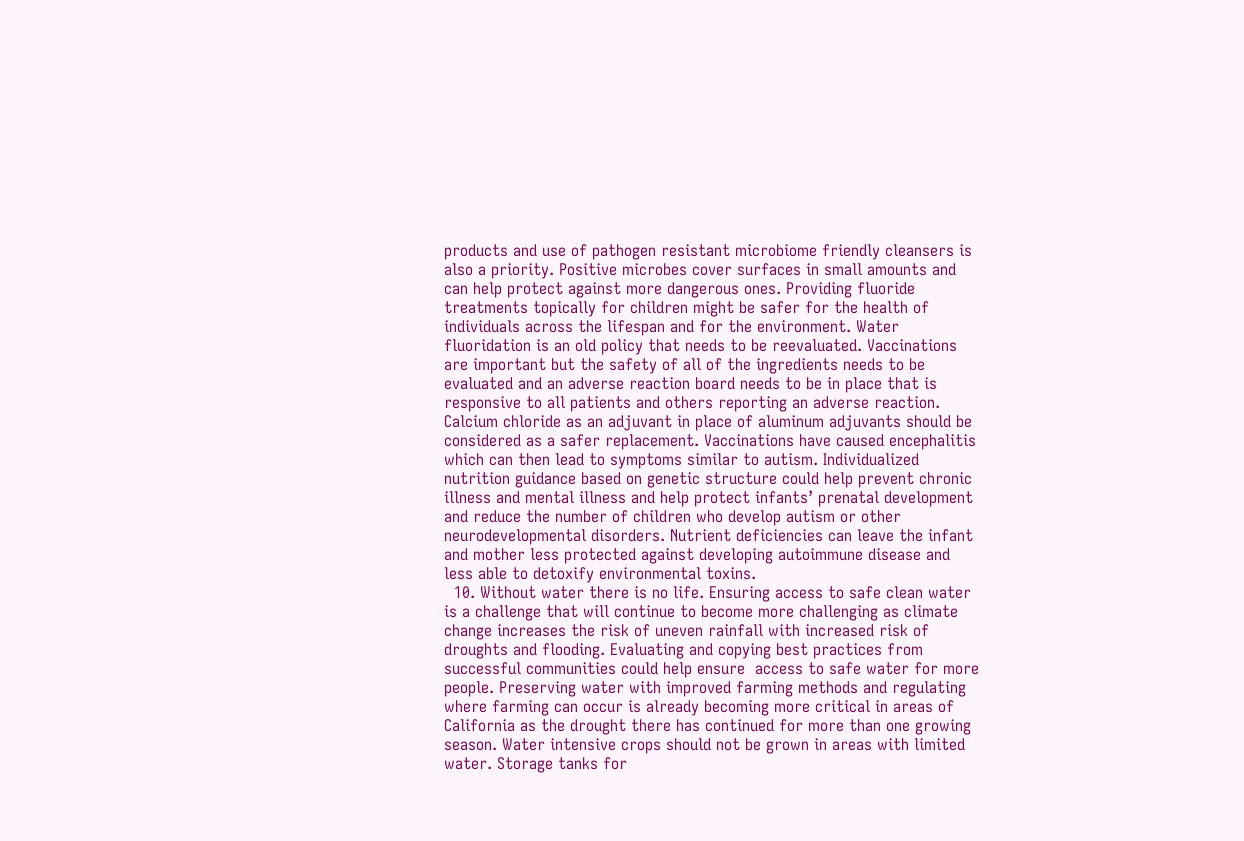products and use of pathogen resistant microbiome friendly cleansers is also a priority. Positive microbes cover surfaces in small amounts and can help protect against more dangerous ones. Providing fluoride treatments topically for children might be safer for the health of individuals across the lifespan and for the environment. Water fluoridation is an old policy that needs to be reevaluated. Vaccinations are important but the safety of all of the ingredients needs to be evaluated and an adverse reaction board needs to be in place that is responsive to all patients and others reporting an adverse reaction. Calcium chloride as an adjuvant in place of aluminum adjuvants should be considered as a safer replacement. Vaccinations have caused encephalitis which can then lead to symptoms similar to autism. Individualized nutrition guidance based on genetic structure could help prevent chronic illness and mental illness and help protect infants’ prenatal development and reduce the number of children who develop autism or other neurodevelopmental disorders. Nutrient deficiencies can leave the infant and mother less protected against developing autoimmune disease and less able to detoxify environmental toxins.
  10. Without water there is no life. Ensuring access to safe clean water is a challenge that will continue to become more challenging as climate change increases the risk of uneven rainfall with increased risk of droughts and flooding. Evaluating and copying best practices from successful communities could help ensure  access to safe water for more people. Preserving water with improved farming methods and regulating where farming can occur is already becoming more critical in areas of California as the drought there has continued for more than one growing season. Water intensive crops should not be grown in areas with limited water. Storage tanks for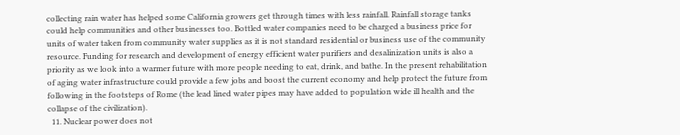collecting rain water has helped some California growers get through times with less rainfall. Rainfall storage tanks could help communities and other businesses too. Bottled water companies need to be charged a business price for units of water taken from community water supplies as it is not standard residential or business use of the community resource. Funding for research and development of energy efficient water purifiers and desalinization units is also a priority as we look into a warmer future with more people needing to eat, drink, and bathe. In the present rehabilitation of aging water infrastructure could provide a few jobs and boost the current economy and help protect the future from following in the footsteps of Rome (the lead lined water pipes may have added to population wide ill health and the collapse of the civilization).
  11. Nuclear power does not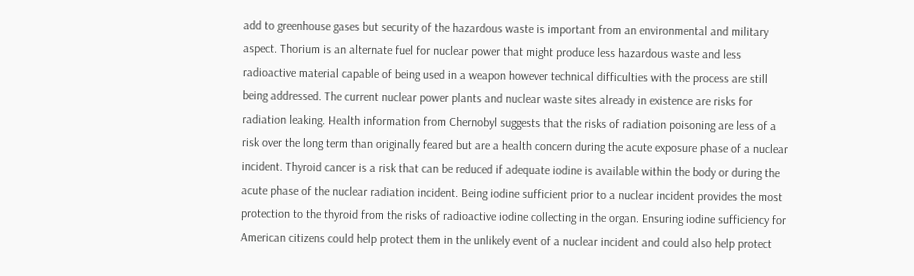add to greenhouse gases but security of the hazardous waste is important from an environmental and military aspect. Thorium is an alternate fuel for nuclear power that might produce less hazardous waste and less radioactive material capable of being used in a weapon however technical difficulties with the process are still being addressed. The current nuclear power plants and nuclear waste sites already in existence are risks for radiation leaking. Health information from Chernobyl suggests that the risks of radiation poisoning are less of a risk over the long term than originally feared but are a health concern during the acute exposure phase of a nuclear incident. Thyroid cancer is a risk that can be reduced if adequate iodine is available within the body or during the acute phase of the nuclear radiation incident. Being iodine sufficient prior to a nuclear incident provides the most protection to the thyroid from the risks of radioactive iodine collecting in the organ. Ensuring iodine sufficiency for American citizens could help protect them in the unlikely event of a nuclear incident and could also help protect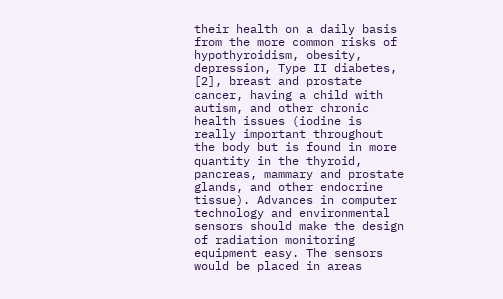their health on a daily basis from the more common risks of hypothyroidism, obesity, depression, Type II diabetes, [2], breast and prostate cancer, having a child with autism, and other chronic health issues (iodine is really important throughout the body but is found in more quantity in the thyroid, pancreas, mammary and prostate glands, and other endocrine tissue). Advances in computer technology and environmental sensors should make the design of radiation monitoring equipment easy. The sensors would be placed in areas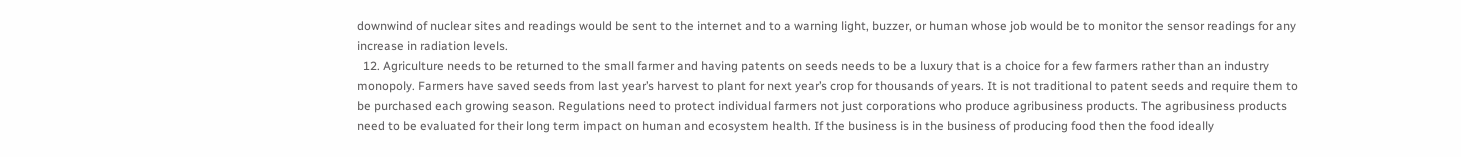downwind of nuclear sites and readings would be sent to the internet and to a warning light, buzzer, or human whose job would be to monitor the sensor readings for any increase in radiation levels.
  12. Agriculture needs to be returned to the small farmer and having patents on seeds needs to be a luxury that is a choice for a few farmers rather than an industry monopoly. Farmers have saved seeds from last year’s harvest to plant for next year’s crop for thousands of years. It is not traditional to patent seeds and require them to be purchased each growing season. Regulations need to protect individual farmers not just corporations who produce agribusiness products. The agribusiness products need to be evaluated for their long term impact on human and ecosystem health. If the business is in the business of producing food then the food ideally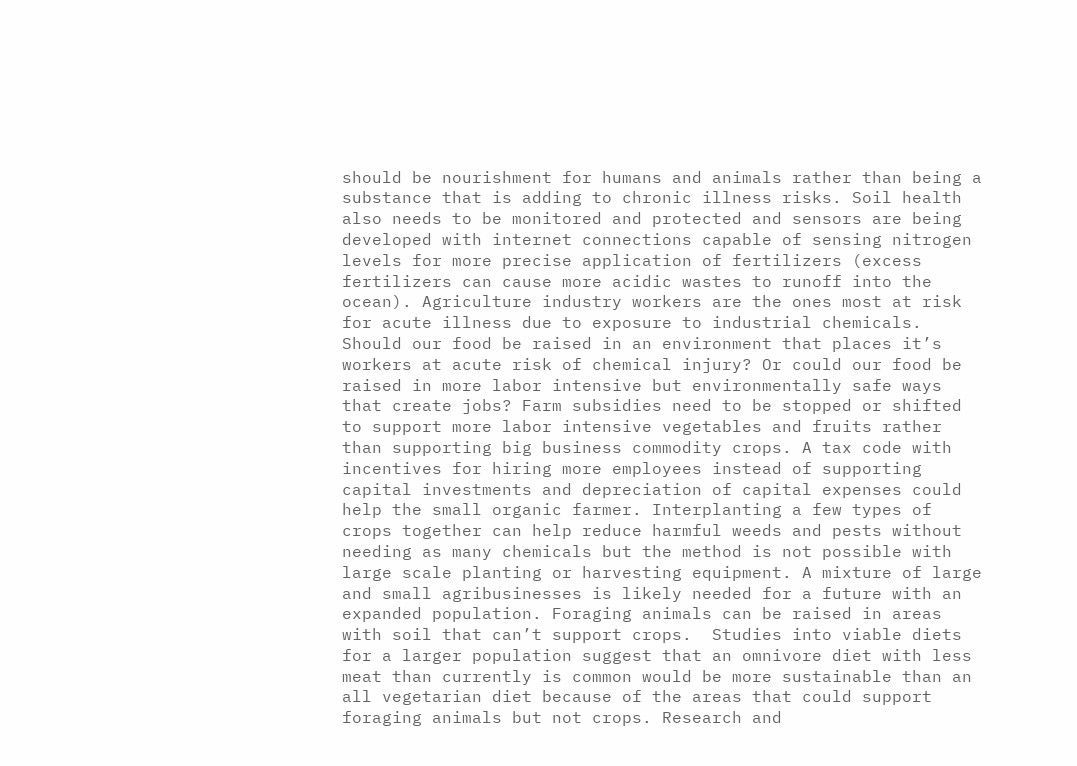should be nourishment for humans and animals rather than being a substance that is adding to chronic illness risks. Soil health also needs to be monitored and protected and sensors are being developed with internet connections capable of sensing nitrogen levels for more precise application of fertilizers (excess fertilizers can cause more acidic wastes to runoff into the ocean). Agriculture industry workers are the ones most at risk for acute illness due to exposure to industrial chemicals. Should our food be raised in an environment that places it’s workers at acute risk of chemical injury? Or could our food be raised in more labor intensive but environmentally safe ways that create jobs? Farm subsidies need to be stopped or shifted to support more labor intensive vegetables and fruits rather than supporting big business commodity crops. A tax code with incentives for hiring more employees instead of supporting capital investments and depreciation of capital expenses could help the small organic farmer. Interplanting a few types of crops together can help reduce harmful weeds and pests without needing as many chemicals but the method is not possible with large scale planting or harvesting equipment. A mixture of large and small agribusinesses is likely needed for a future with an expanded population. Foraging animals can be raised in areas with soil that can’t support crops.  Studies into viable diets for a larger population suggest that an omnivore diet with less meat than currently is common would be more sustainable than an all vegetarian diet because of the areas that could support foraging animals but not crops. Research and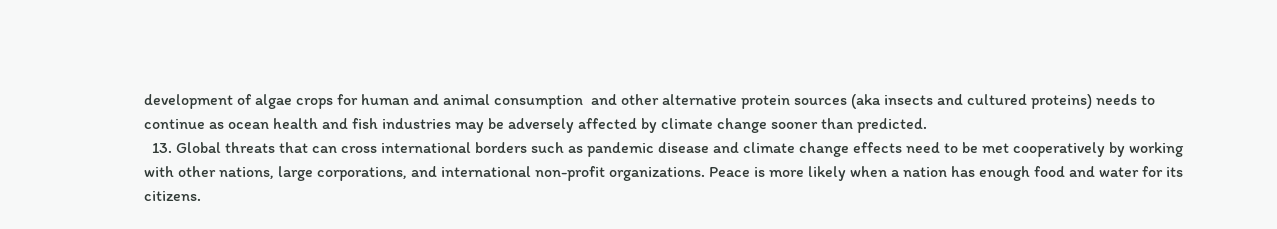development of algae crops for human and animal consumption  and other alternative protein sources (aka insects and cultured proteins) needs to continue as ocean health and fish industries may be adversely affected by climate change sooner than predicted.
  13. Global threats that can cross international borders such as pandemic disease and climate change effects need to be met cooperatively by working with other nations, large corporations, and international non-profit organizations. Peace is more likely when a nation has enough food and water for its citizens.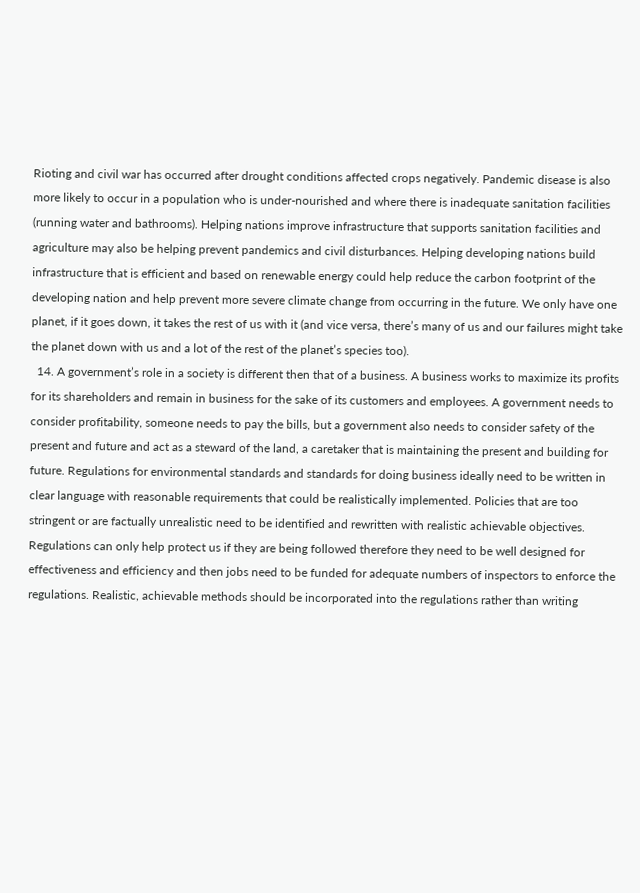Rioting and civil war has occurred after drought conditions affected crops negatively. Pandemic disease is also more likely to occur in a population who is under-nourished and where there is inadequate sanitation facilities (running water and bathrooms). Helping nations improve infrastructure that supports sanitation facilities and agriculture may also be helping prevent pandemics and civil disturbances. Helping developing nations build infrastructure that is efficient and based on renewable energy could help reduce the carbon footprint of the developing nation and help prevent more severe climate change from occurring in the future. We only have one planet, if it goes down, it takes the rest of us with it (and vice versa, there’s many of us and our failures might take the planet down with us and a lot of the rest of the planet’s species too).
  14. A government’s role in a society is different then that of a business. A business works to maximize its profits for its shareholders and remain in business for the sake of its customers and employees. A government needs to consider profitability, someone needs to pay the bills, but a government also needs to consider safety of the present and future and act as a steward of the land, a caretaker that is maintaining the present and building for future. Regulations for environmental standards and standards for doing business ideally need to be written in clear language with reasonable requirements that could be realistically implemented. Policies that are too stringent or are factually unrealistic need to be identified and rewritten with realistic achievable objectives. Regulations can only help protect us if they are being followed therefore they need to be well designed for effectiveness and efficiency and then jobs need to be funded for adequate numbers of inspectors to enforce the regulations. Realistic, achievable methods should be incorporated into the regulations rather than writing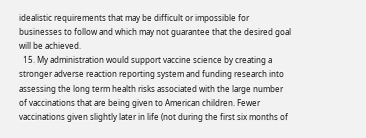idealistic requirements that may be difficult or impossible for businesses to follow and which may not guarantee that the desired goal will be achieved.
  15. My administration would support vaccine science by creating a stronger adverse reaction reporting system and funding research into assessing the long term health risks associated with the large number of vaccinations that are being given to American children. Fewer vaccinations given slightly later in life (not during the first six months of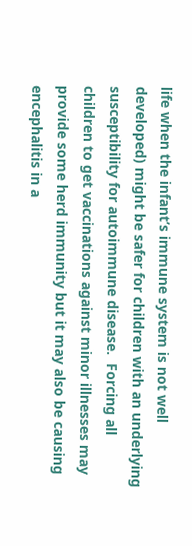life when the infant’s immune system is not well developed) might be safer for children with an underlying susceptibility for autoimmune disease.  Forcing all children to get vaccinations against minor illnesses may provide some herd immunity but it may also be causing encephalitis in a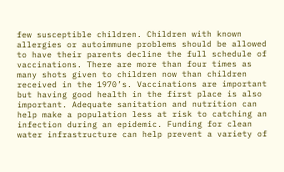few susceptible children. Children with known allergies or autoimmune problems should be allowed to have their parents decline the full schedule of vaccinations. There are more than four times as many shots given to children now than children received in the 1970’s. Vaccinations are important but having good health in the first place is also important. Adequate sanitation and nutrition can help make a population less at risk to catching an infection during an epidemic. Funding for clean water infrastructure can help prevent a variety of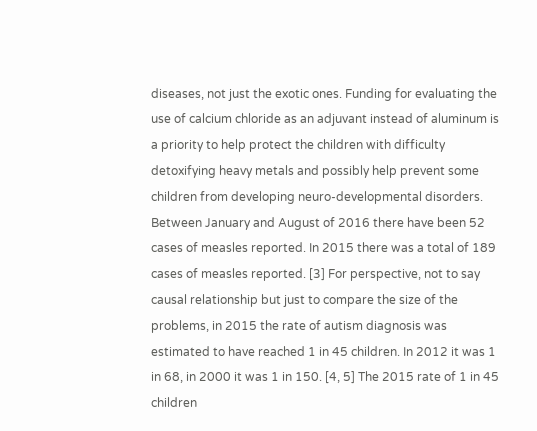diseases, not just the exotic ones. Funding for evaluating the use of calcium chloride as an adjuvant instead of aluminum is a priority to help protect the children with difficulty detoxifying heavy metals and possibly help prevent some children from developing neuro-developmental disorders. Between January and August of 2016 there have been 52 cases of measles reported. In 2015 there was a total of 189 cases of measles reported. [3] For perspective, not to say causal relationship but just to compare the size of the problems, in 2015 the rate of autism diagnosis was estimated to have reached 1 in 45 children. In 2012 it was 1 in 68, in 2000 it was 1 in 150. [4, 5] The 2015 rate of 1 in 45 children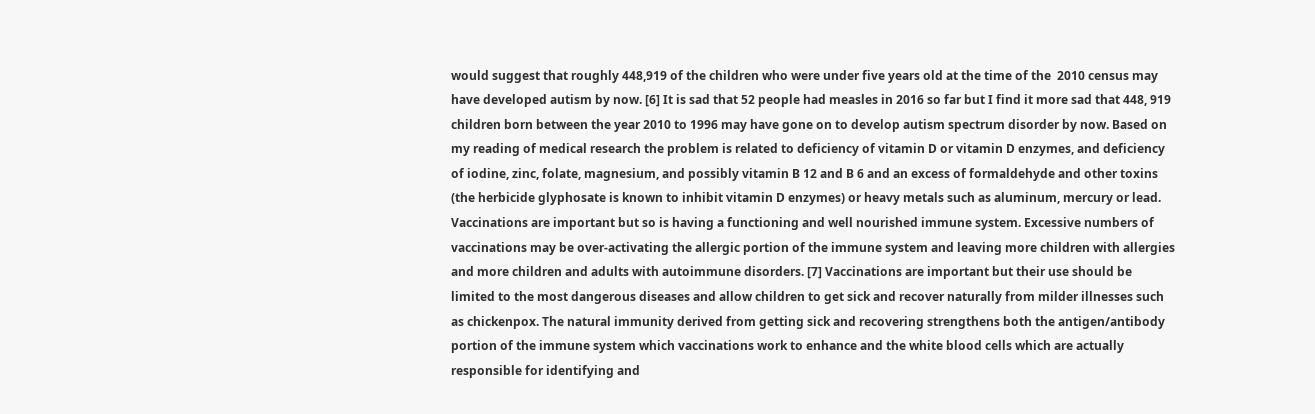would suggest that roughly 448,919 of the children who were under five years old at the time of the  2010 census may have developed autism by now. [6] It is sad that 52 people had measles in 2016 so far but I find it more sad that 448, 919 children born between the year 2010 to 1996 may have gone on to develop autism spectrum disorder by now. Based on my reading of medical research the problem is related to deficiency of vitamin D or vitamin D enzymes, and deficiency of iodine, zinc, folate, magnesium, and possibly vitamin B 12 and B 6 and an excess of formaldehyde and other toxins (the herbicide glyphosate is known to inhibit vitamin D enzymes) or heavy metals such as aluminum, mercury or lead. Vaccinations are important but so is having a functioning and well nourished immune system. Excessive numbers of vaccinations may be over-activating the allergic portion of the immune system and leaving more children with allergies and more children and adults with autoimmune disorders. [7] Vaccinations are important but their use should be limited to the most dangerous diseases and allow children to get sick and recover naturally from milder illnesses such as chickenpox. The natural immunity derived from getting sick and recovering strengthens both the antigen/antibody portion of the immune system which vaccinations work to enhance and the white blood cells which are actually responsible for identifying and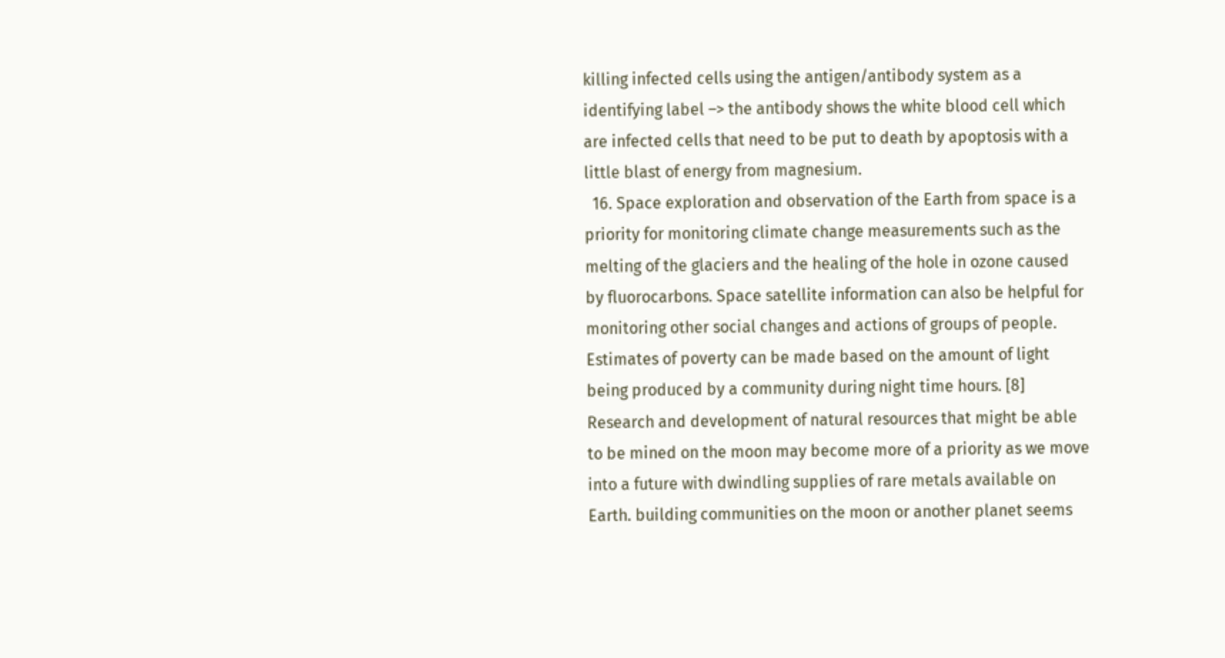killing infected cells using the antigen/antibody system as a identifying label –> the antibody shows the white blood cell which are infected cells that need to be put to death by apoptosis with a little blast of energy from magnesium.
  16. Space exploration and observation of the Earth from space is a priority for monitoring climate change measurements such as the melting of the glaciers and the healing of the hole in ozone caused by fluorocarbons. Space satellite information can also be helpful for monitoring other social changes and actions of groups of people. Estimates of poverty can be made based on the amount of light being produced by a community during night time hours. [8] Research and development of natural resources that might be able to be mined on the moon may become more of a priority as we move into a future with dwindling supplies of rare metals available on Earth. building communities on the moon or another planet seems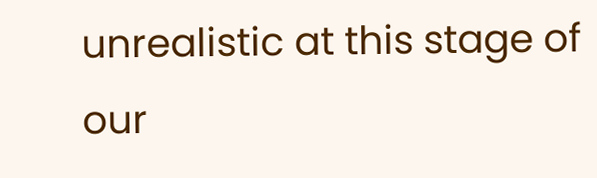unrealistic at this stage of our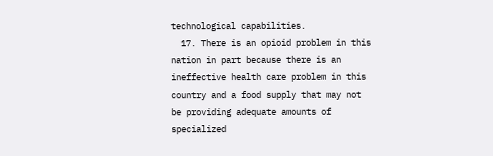technological capabilities.
  17. There is an opioid problem in this nation in part because there is an ineffective health care problem in this country and a food supply that may not be providing adequate amounts of specialized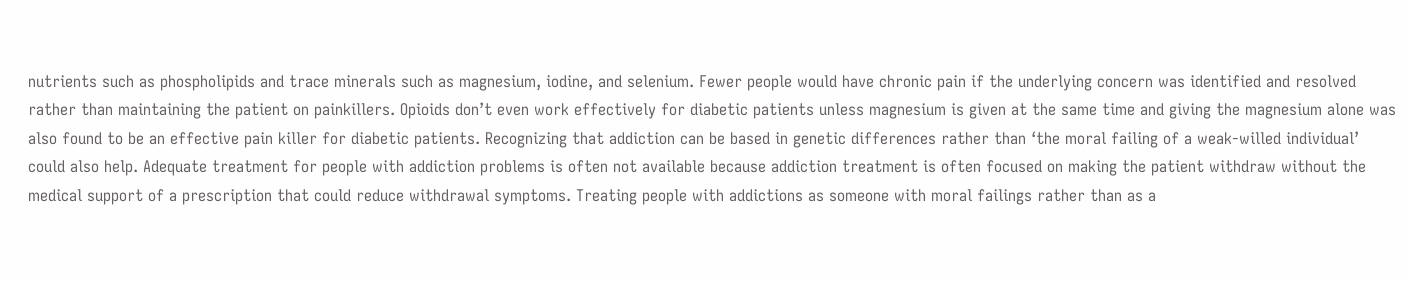nutrients such as phospholipids and trace minerals such as magnesium, iodine, and selenium. Fewer people would have chronic pain if the underlying concern was identified and resolved rather than maintaining the patient on painkillers. Opioids don’t even work effectively for diabetic patients unless magnesium is given at the same time and giving the magnesium alone was also found to be an effective pain killer for diabetic patients. Recognizing that addiction can be based in genetic differences rather than ‘the moral failing of a weak-willed individual’ could also help. Adequate treatment for people with addiction problems is often not available because addiction treatment is often focused on making the patient withdraw without the medical support of a prescription that could reduce withdrawal symptoms. Treating people with addictions as someone with moral failings rather than as a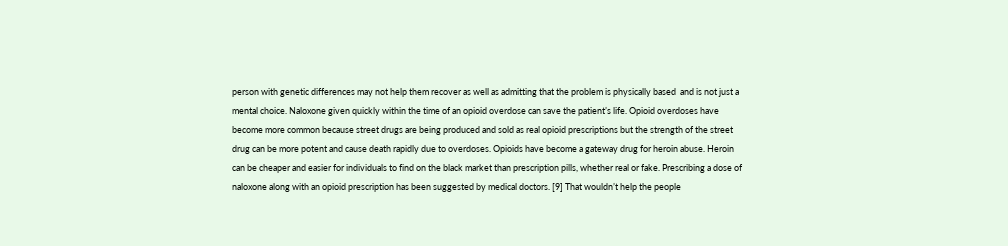person with genetic differences may not help them recover as well as admitting that the problem is physically based  and is not just a mental choice. Naloxone given quickly within the time of an opioid overdose can save the patient’s life. Opioid overdoses have become more common because street drugs are being produced and sold as real opioid prescriptions but the strength of the street drug can be more potent and cause death rapidly due to overdoses. Opioids have become a gateway drug for heroin abuse. Heroin can be cheaper and easier for individuals to find on the black market than prescription pills, whether real or fake. Prescribing a dose of naloxone along with an opioid prescription has been suggested by medical doctors. [9] That wouldn’t help the people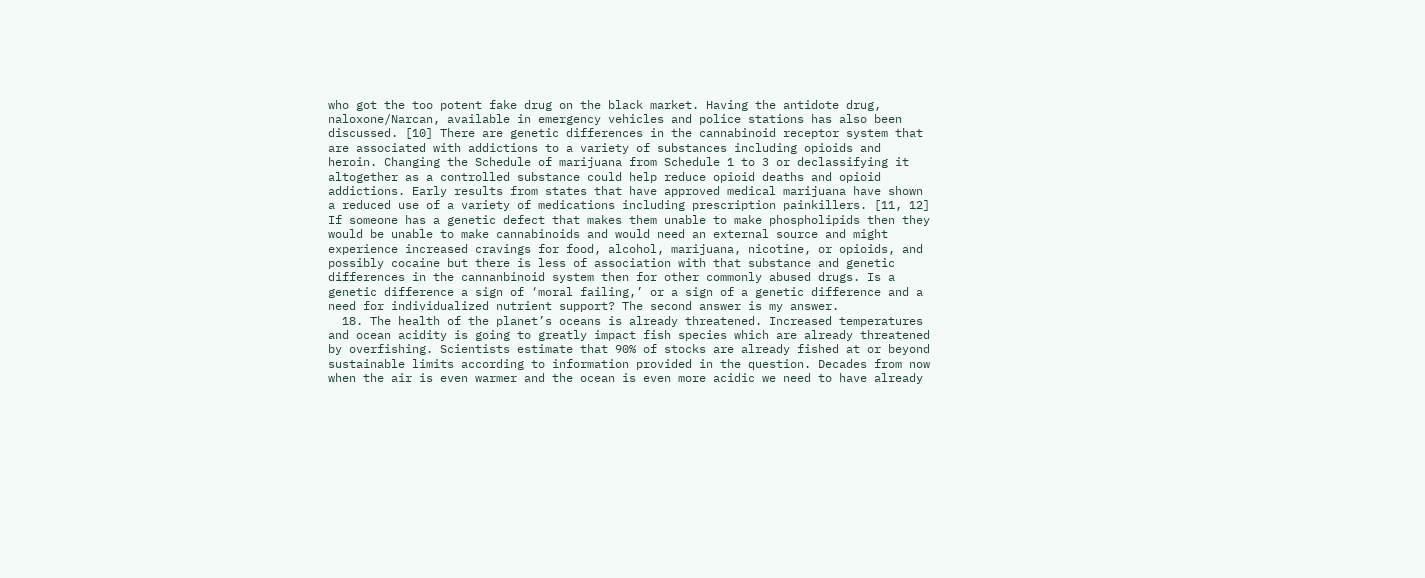who got the too potent fake drug on the black market. Having the antidote drug, naloxone/Narcan, available in emergency vehicles and police stations has also been discussed. [10] There are genetic differences in the cannabinoid receptor system that are associated with addictions to a variety of substances including opioids and heroin. Changing the Schedule of marijuana from Schedule 1 to 3 or declassifying it altogether as a controlled substance could help reduce opioid deaths and opioid addictions. Early results from states that have approved medical marijuana have shown a reduced use of a variety of medications including prescription painkillers. [11, 12] If someone has a genetic defect that makes them unable to make phospholipids then they would be unable to make cannabinoids and would need an external source and might experience increased cravings for food, alcohol, marijuana, nicotine, or opioids, and possibly cocaine but there is less of association with that substance and genetic differences in the cannanbinoid system then for other commonly abused drugs. Is a genetic difference a sign of ‘moral failing,’ or a sign of a genetic difference and a need for individualized nutrient support? The second answer is my answer.
  18. The health of the planet’s oceans is already threatened. Increased temperatures and ocean acidity is going to greatly impact fish species which are already threatened by overfishing. Scientists estimate that 90% of stocks are already fished at or beyond sustainable limits according to information provided in the question. Decades from now when the air is even warmer and the ocean is even more acidic we need to have already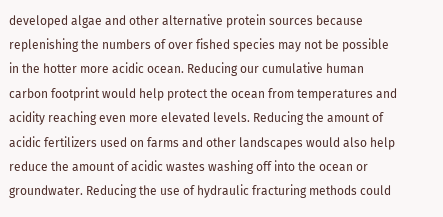developed algae and other alternative protein sources because replenishing the numbers of over fished species may not be possible in the hotter more acidic ocean. Reducing our cumulative human carbon footprint would help protect the ocean from temperatures and acidity reaching even more elevated levels. Reducing the amount of acidic fertilizers used on farms and other landscapes would also help reduce the amount of acidic wastes washing off into the ocean or groundwater. Reducing the use of hydraulic fracturing methods could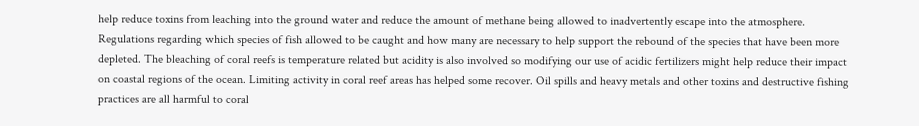help reduce toxins from leaching into the ground water and reduce the amount of methane being allowed to inadvertently escape into the atmosphere. Regulations regarding which species of fish allowed to be caught and how many are necessary to help support the rebound of the species that have been more depleted. The bleaching of coral reefs is temperature related but acidity is also involved so modifying our use of acidic fertilizers might help reduce their impact on coastal regions of the ocean. Limiting activity in coral reef areas has helped some recover. Oil spills and heavy metals and other toxins and destructive fishing practices are all harmful to coral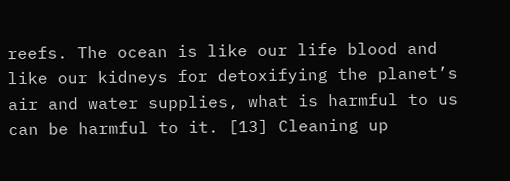reefs. The ocean is like our life blood and like our kidneys for detoxifying the planet’s air and water supplies, what is harmful to us can be harmful to it. [13] Cleaning up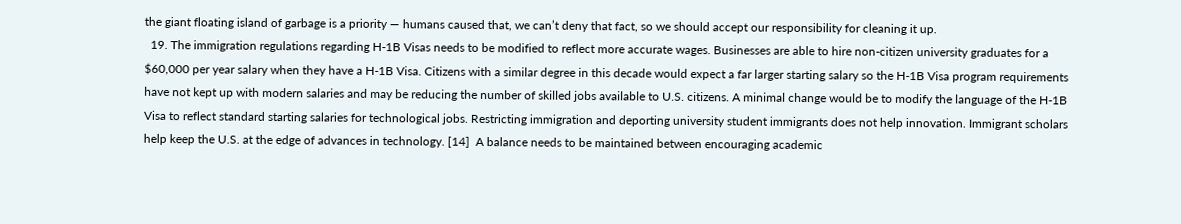the giant floating island of garbage is a priority — humans caused that, we can’t deny that fact, so we should accept our responsibility for cleaning it up.
  19. The immigration regulations regarding H-1B Visas needs to be modified to reflect more accurate wages. Businesses are able to hire non-citizen university graduates for a $60,000 per year salary when they have a H-1B Visa. Citizens with a similar degree in this decade would expect a far larger starting salary so the H-1B Visa program requirements have not kept up with modern salaries and may be reducing the number of skilled jobs available to U.S. citizens. A minimal change would be to modify the language of the H-1B Visa to reflect standard starting salaries for technological jobs. Restricting immigration and deporting university student immigrants does not help innovation. Immigrant scholars help keep the U.S. at the edge of advances in technology. [14]  A balance needs to be maintained between encouraging academic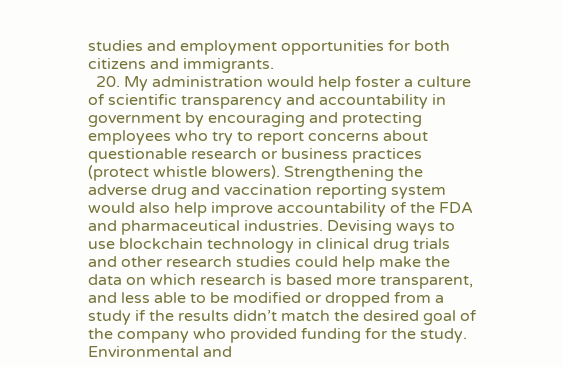studies and employment opportunities for both citizens and immigrants.
  20. My administration would help foster a culture of scientific transparency and accountability in government by encouraging and protecting employees who try to report concerns about questionable research or business practices (protect whistle blowers). Strengthening the adverse drug and vaccination reporting system would also help improve accountability of the FDA and pharmaceutical industries. Devising ways to use blockchain technology in clinical drug trials and other research studies could help make the data on which research is based more transparent, and less able to be modified or dropped from a study if the results didn’t match the desired goal of the company who provided funding for the study. Environmental and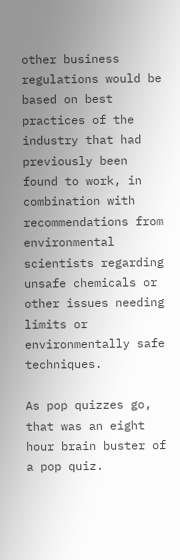other business regulations would be based on best practices of the industry that had previously been found to work, in combination with recommendations from environmental scientists regarding unsafe chemicals or other issues needing limits or environmentally safe techniques.

As pop quizzes go, that was an eight hour brain buster of a pop quiz.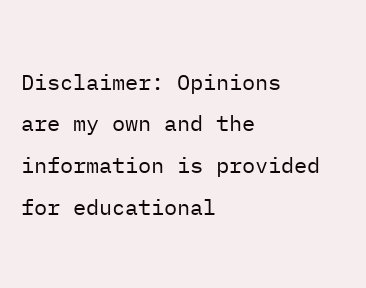Disclaimer: Opinions are my own and the information is provided for educational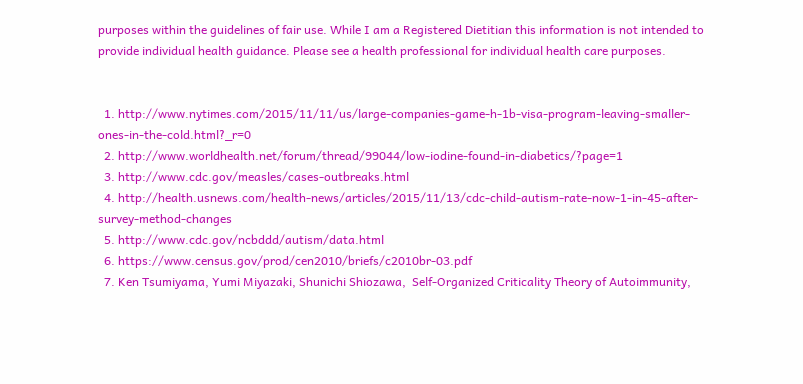purposes within the guidelines of fair use. While I am a Registered Dietitian this information is not intended to provide individual health guidance. Please see a health professional for individual health care purposes.


  1. http://www.nytimes.com/2015/11/11/us/large-companies-game-h-1b-visa-program-leaving-smaller-ones-in-the-cold.html?_r=0
  2. http://www.worldhealth.net/forum/thread/99044/low-iodine-found-in-diabetics/?page=1
  3. http://www.cdc.gov/measles/cases-outbreaks.html
  4. http://health.usnews.com/health-news/articles/2015/11/13/cdc-child-autism-rate-now-1-in-45-after-survey-method-changes
  5. http://www.cdc.gov/ncbddd/autism/data.html
  6. https://www.census.gov/prod/cen2010/briefs/c2010br-03.pdf
  7. Ken Tsumiyama, Yumi Miyazaki, Shunichi Shiozawa,  Self-Organized Criticality Theory of Autoimmunity,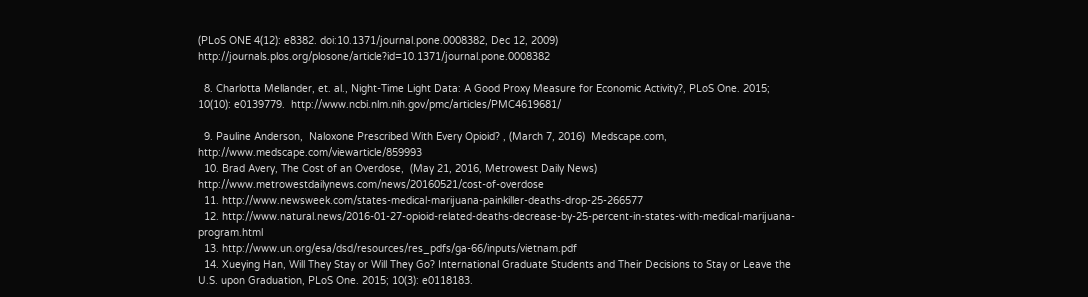(PLoS ONE 4(12): e8382. doi:10.1371/journal.pone.0008382, Dec 12, 2009)   http://journals.plos.org/plosone/article?id=10.1371/journal.pone.0008382

  8. Charlotta Mellander, et. al., Night-Time Light Data: A Good Proxy Measure for Economic Activity?, PLoS One. 2015; 10(10): e0139779.  http://www.ncbi.nlm.nih.gov/pmc/articles/PMC4619681/

  9. Pauline Anderson,  Naloxone Prescribed With Every Opioid? , (March 7, 2016)  Medscape.com, http://www.medscape.com/viewarticle/859993
  10. Brad Avery, The Cost of an Overdose,  (May 21, 2016, Metrowest Daily News)  http://www.metrowestdailynews.com/news/20160521/cost-of-overdose
  11. http://www.newsweek.com/states-medical-marijuana-painkiller-deaths-drop-25-266577
  12. http://www.natural.news/2016-01-27-opioid-related-deaths-decrease-by-25-percent-in-states-with-medical-marijuana-program.html
  13. http://www.un.org/esa/dsd/resources/res_pdfs/ga-66/inputs/vietnam.pdf
  14. Xueying Han, Will They Stay or Will They Go? International Graduate Students and Their Decisions to Stay or Leave the U.S. upon Graduation, PLoS One. 2015; 10(3): e0118183.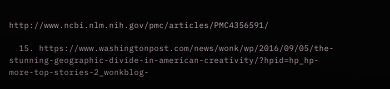http://www.ncbi.nlm.nih.gov/pmc/articles/PMC4356591/

  15. https://www.washingtonpost.com/news/wonk/wp/2016/09/05/the-stunning-geographic-divide-in-american-creativity/?hpid=hp_hp-more-top-stories-2_wonkblog-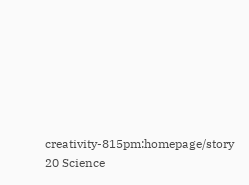creativity-815pm:homepage/story
20 Science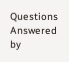Questions Answered by